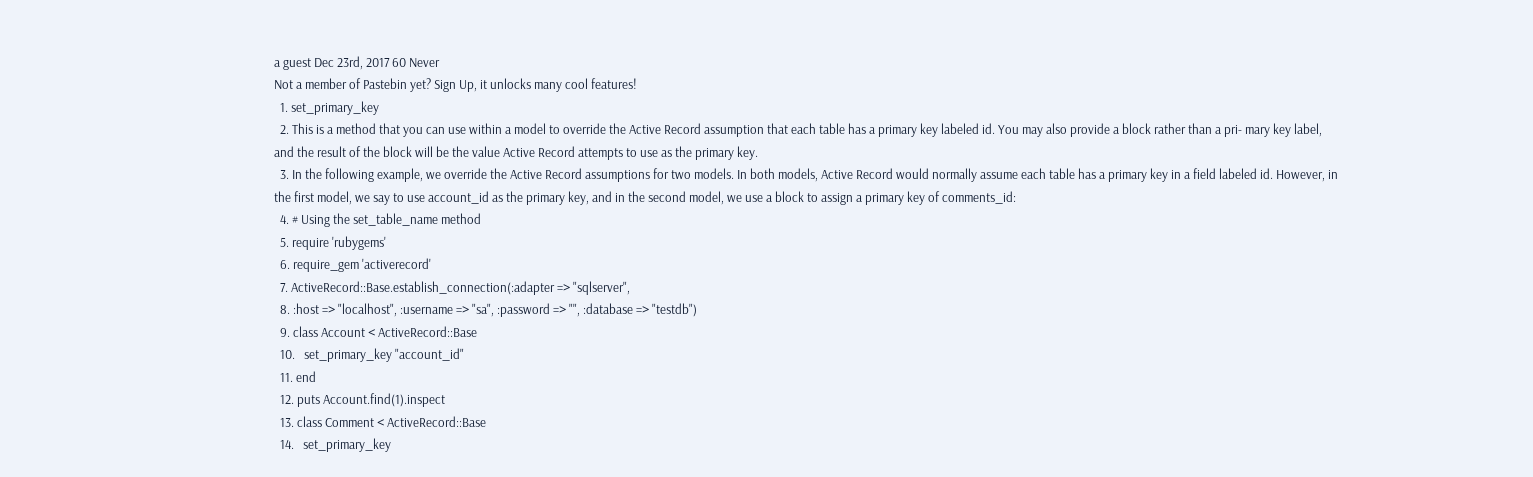a guest Dec 23rd, 2017 60 Never
Not a member of Pastebin yet? Sign Up, it unlocks many cool features!
  1. set_primary_key
  2. This is a method that you can use within a model to override the Active Record assumption that each table has a primary key labeled id. You may also provide a block rather than a pri- mary key label, and the result of the block will be the value Active Record attempts to use as the primary key.
  3. In the following example, we override the Active Record assumptions for two models. In both models, Active Record would normally assume each table has a primary key in a field labeled id. However, in the first model, we say to use account_id as the primary key, and in the second model, we use a block to assign a primary key of comments_id:
  4. # Using the set_table_name method
  5. require 'rubygems'
  6. require_gem 'activerecord'
  7. ActiveRecord::Base.establish_connection(:adapter => "sqlserver",
  8. :host => "localhost", :username => "sa", :password => "", :database => "testdb")
  9. class Account < ActiveRecord::Base
  10.   set_primary_key "account_id"
  11. end
  12. puts Account.find(1).inspect
  13. class Comment < ActiveRecord::Base
  14.   set_primary_key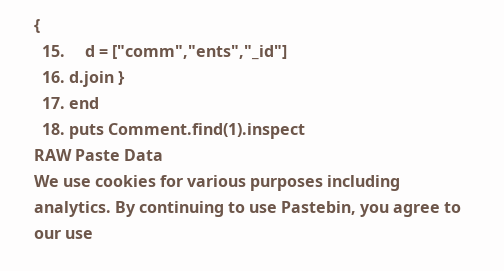{
  15.     d = ["comm","ents","_id"]
  16. d.join }
  17. end
  18. puts Comment.find(1).inspect
RAW Paste Data
We use cookies for various purposes including analytics. By continuing to use Pastebin, you agree to our use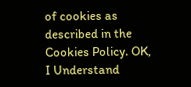of cookies as described in the Cookies Policy. OK, I Understand